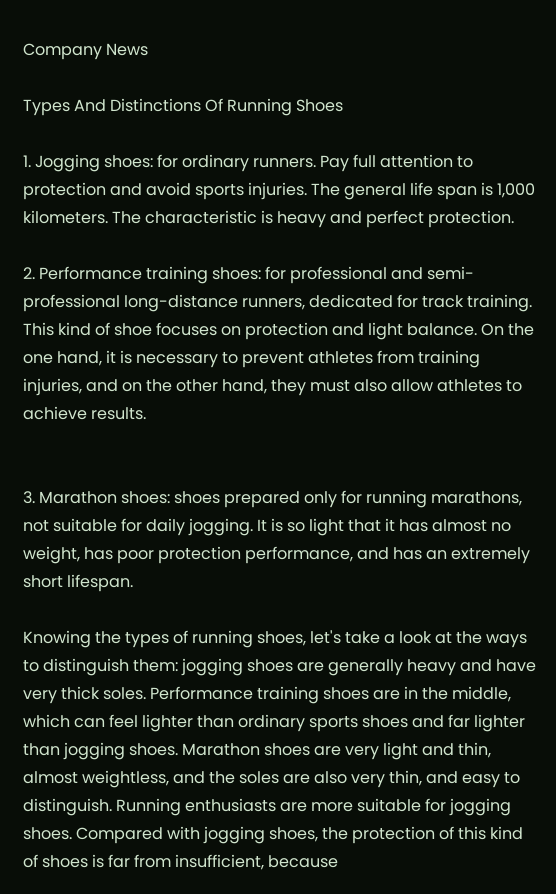Company News

Types And Distinctions Of Running Shoes

1. Jogging shoes: for ordinary runners. Pay full attention to protection and avoid sports injuries. The general life span is 1,000 kilometers. The characteristic is heavy and perfect protection.

2. Performance training shoes: for professional and semi-professional long-distance runners, dedicated for track training. This kind of shoe focuses on protection and light balance. On the one hand, it is necessary to prevent athletes from training injuries, and on the other hand, they must also allow athletes to achieve results.


3. Marathon shoes: shoes prepared only for running marathons, not suitable for daily jogging. It is so light that it has almost no weight, has poor protection performance, and has an extremely short lifespan.

Knowing the types of running shoes, let's take a look at the ways to distinguish them: jogging shoes are generally heavy and have very thick soles. Performance training shoes are in the middle, which can feel lighter than ordinary sports shoes and far lighter than jogging shoes. Marathon shoes are very light and thin, almost weightless, and the soles are also very thin, and easy to distinguish. Running enthusiasts are more suitable for jogging shoes. Compared with jogging shoes, the protection of this kind of shoes is far from insufficient, because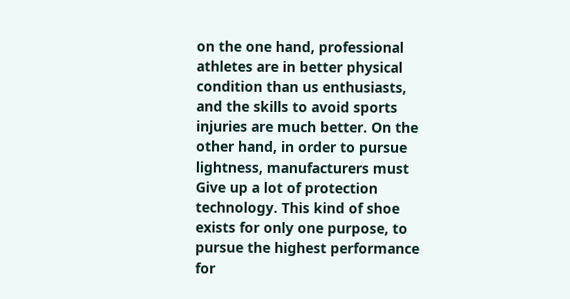on the one hand, professional athletes are in better physical condition than us enthusiasts, and the skills to avoid sports injuries are much better. On the other hand, in order to pursue lightness, manufacturers must Give up a lot of protection technology. This kind of shoe exists for only one purpose, to pursue the highest performance for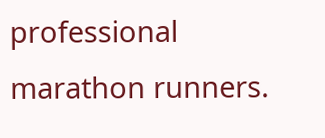professional marathon runners.